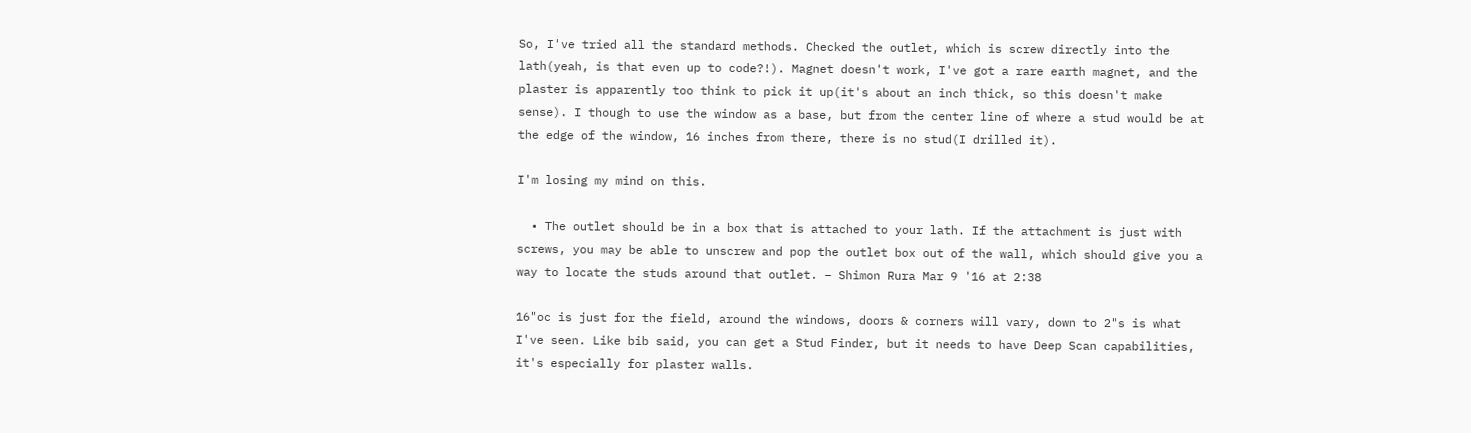So, I've tried all the standard methods. Checked the outlet, which is screw directly into the lath(yeah, is that even up to code?!). Magnet doesn't work, I've got a rare earth magnet, and the plaster is apparently too think to pick it up(it's about an inch thick, so this doesn't make sense). I though to use the window as a base, but from the center line of where a stud would be at the edge of the window, 16 inches from there, there is no stud(I drilled it).

I'm losing my mind on this.

  • The outlet should be in a box that is attached to your lath. If the attachment is just with screws, you may be able to unscrew and pop the outlet box out of the wall, which should give you a way to locate the studs around that outlet. – Shimon Rura Mar 9 '16 at 2:38

16"oc is just for the field, around the windows, doors & corners will vary, down to 2"s is what I've seen. Like bib said, you can get a Stud Finder, but it needs to have Deep Scan capabilities, it's especially for plaster walls.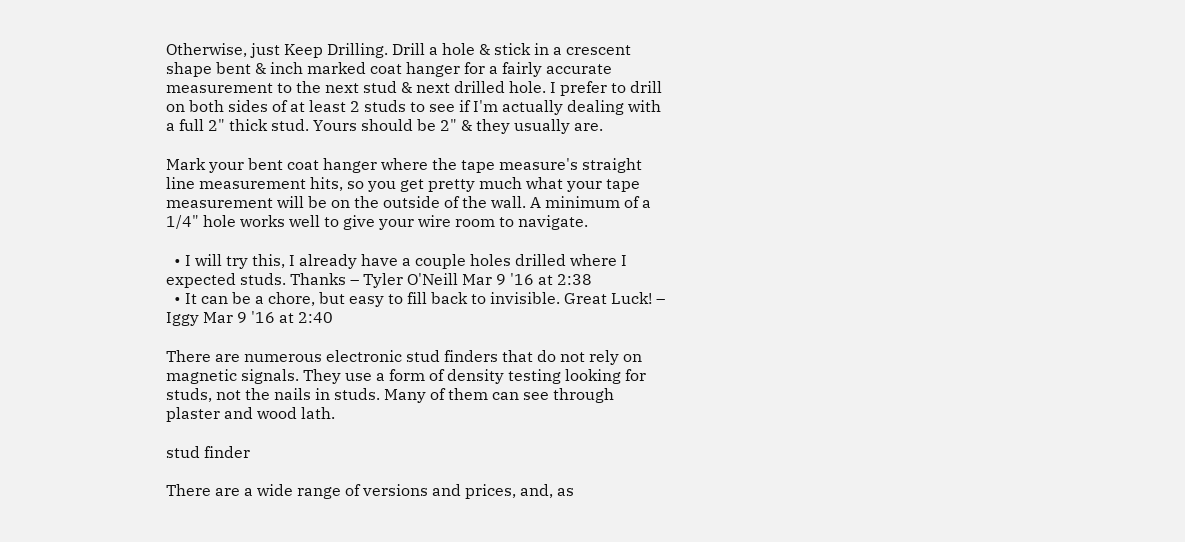Otherwise, just Keep Drilling. Drill a hole & stick in a crescent shape bent & inch marked coat hanger for a fairly accurate measurement to the next stud & next drilled hole. I prefer to drill on both sides of at least 2 studs to see if I'm actually dealing with a full 2" thick stud. Yours should be 2" & they usually are.

Mark your bent coat hanger where the tape measure's straight line measurement hits, so you get pretty much what your tape measurement will be on the outside of the wall. A minimum of a 1/4" hole works well to give your wire room to navigate.

  • I will try this, I already have a couple holes drilled where I expected studs. Thanks – Tyler O'Neill Mar 9 '16 at 2:38
  • It can be a chore, but easy to fill back to invisible. Great Luck! – Iggy Mar 9 '16 at 2:40

There are numerous electronic stud finders that do not rely on magnetic signals. They use a form of density testing looking for studs, not the nails in studs. Many of them can see through plaster and wood lath.

stud finder

There are a wide range of versions and prices, and, as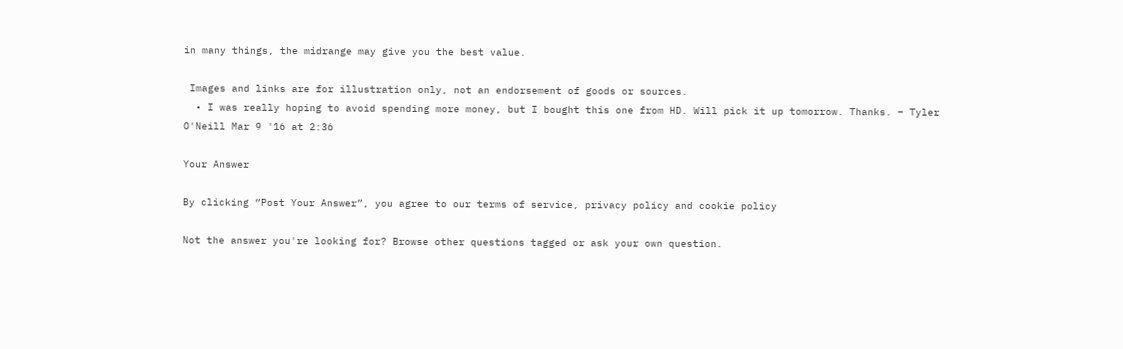in many things, the midrange may give you the best value.

 Images and links are for illustration only, not an endorsement of goods or sources.
  • I was really hoping to avoid spending more money, but I bought this one from HD. Will pick it up tomorrow. Thanks. – Tyler O'Neill Mar 9 '16 at 2:36

Your Answer

By clicking “Post Your Answer”, you agree to our terms of service, privacy policy and cookie policy

Not the answer you're looking for? Browse other questions tagged or ask your own question.